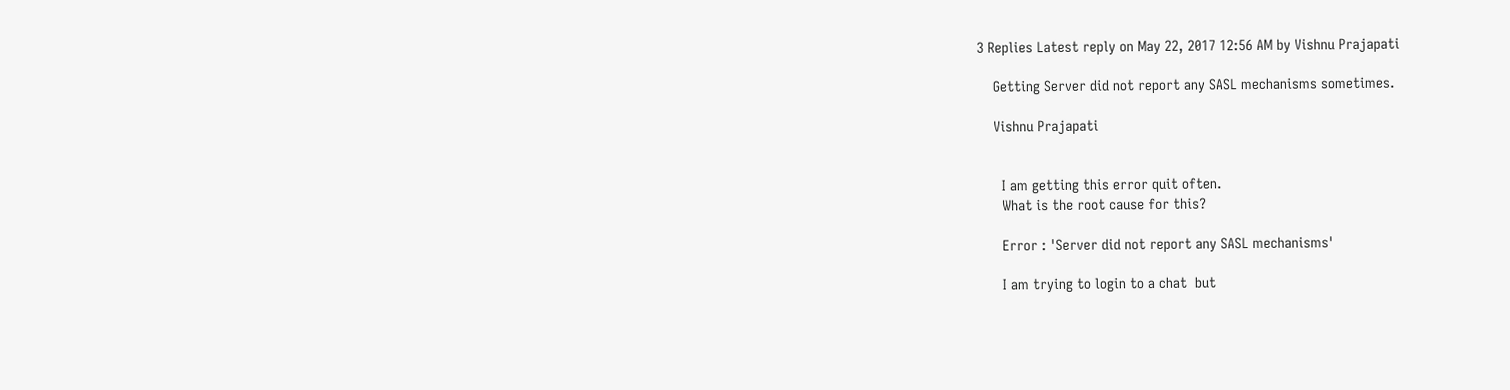3 Replies Latest reply on May 22, 2017 12:56 AM by Vishnu Prajapati

    Getting Server did not report any SASL mechanisms sometimes.

    Vishnu Prajapati


      I am getting this error quit often.
      What is the root cause for this?

      Error : 'Server did not report any SASL mechanisms'

      I am trying to login to a chat  but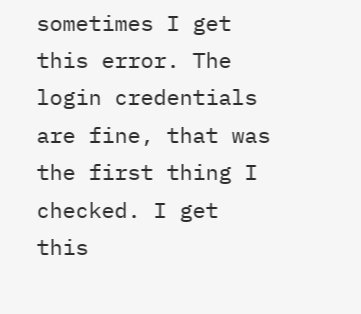sometimes I get this error. The login credentials are fine, that was the first thing I checked. I get this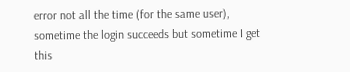error not all the time (for the same user), sometime the login succeeds but sometime I get this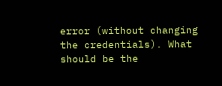error (without changing the credentials). What should be the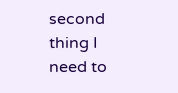second thing I need to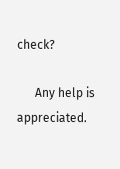check?

      Any help is appreciated.